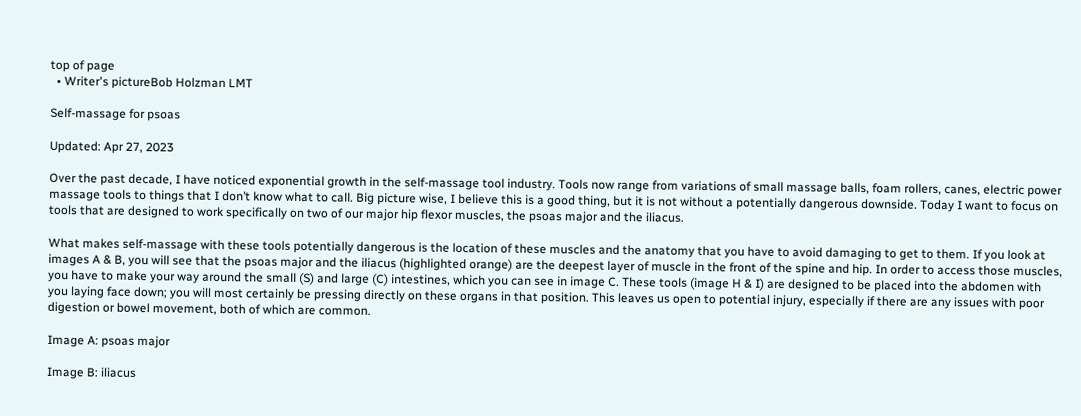top of page
  • Writer's pictureBob Holzman LMT

Self-massage for psoas

Updated: Apr 27, 2023

Over the past decade, I have noticed exponential growth in the self-massage tool industry. Tools now range from variations of small massage balls, foam rollers, canes, electric power massage tools to things that I don’t know what to call. Big picture wise, I believe this is a good thing, but it is not without a potentially dangerous downside. Today I want to focus on tools that are designed to work specifically on two of our major hip flexor muscles, the psoas major and the iliacus.

What makes self-massage with these tools potentially dangerous is the location of these muscles and the anatomy that you have to avoid damaging to get to them. If you look at images A & B, you will see that the psoas major and the iliacus (highlighted orange) are the deepest layer of muscle in the front of the spine and hip. In order to access those muscles, you have to make your way around the small (S) and large (C) intestines, which you can see in image C. These tools (image H & I) are designed to be placed into the abdomen with you laying face down; you will most certainly be pressing directly on these organs in that position. This leaves us open to potential injury, especially if there are any issues with poor digestion or bowel movement, both of which are common.

Image A: psoas major

Image B: iliacus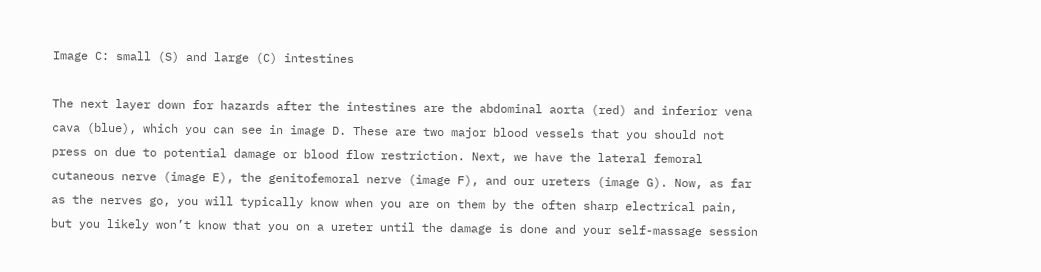Image C: small (S) and large (C) intestines

The next layer down for hazards after the intestines are the abdominal aorta (red) and inferior vena cava (blue), which you can see in image D. These are two major blood vessels that you should not press on due to potential damage or blood flow restriction. Next, we have the lateral femoral cutaneous nerve (image E), the genitofemoral nerve (image F), and our ureters (image G). Now, as far as the nerves go, you will typically know when you are on them by the often sharp electrical pain, but you likely won’t know that you on a ureter until the damage is done and your self-massage session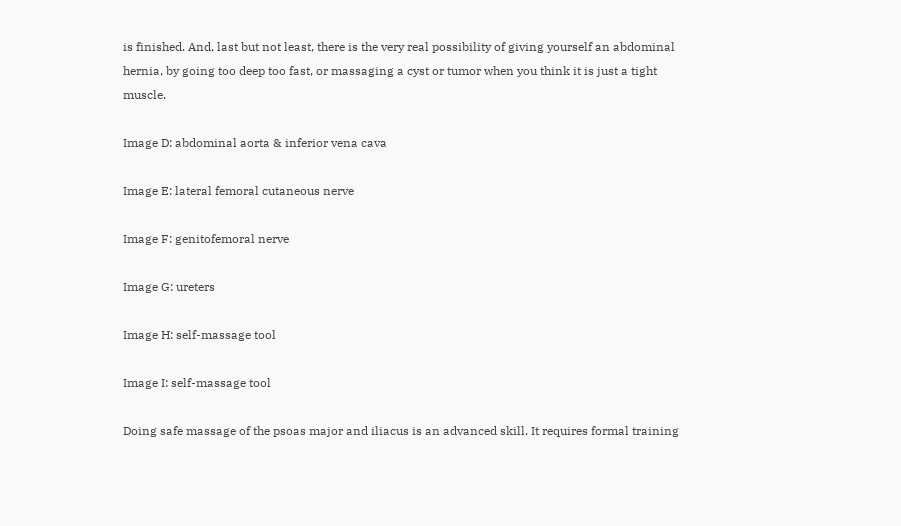is finished. And, last but not least, there is the very real possibility of giving yourself an abdominal hernia, by going too deep too fast, or massaging a cyst or tumor when you think it is just a tight muscle.

Image D: abdominal aorta & inferior vena cava

Image E: lateral femoral cutaneous nerve

Image F: genitofemoral nerve

Image G: ureters

Image H: self-massage tool

Image I: self-massage tool

Doing safe massage of the psoas major and iliacus is an advanced skill. It requires formal training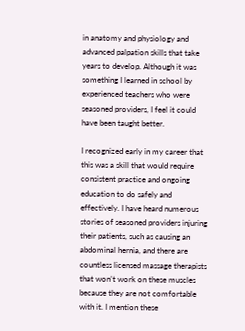in anatomy and physiology and advanced palpation skills that take years to develop. Although it was something I learned in school by experienced teachers who were seasoned providers, I feel it could have been taught better.

I recognized early in my career that this was a skill that would require consistent practice and ongoing education to do safely and effectively. I have heard numerous stories of seasoned providers injuring their patients, such as causing an abdominal hernia, and there are countless licensed massage therapists that won’t work on these muscles because they are not comfortable with it. I mention these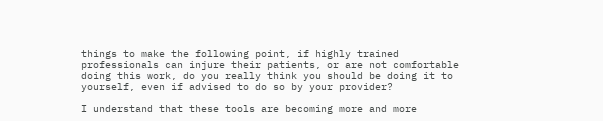things to make the following point, if highly trained professionals can injure their patients, or are not comfortable doing this work, do you really think you should be doing it to yourself, even if advised to do so by your provider?

I understand that these tools are becoming more and more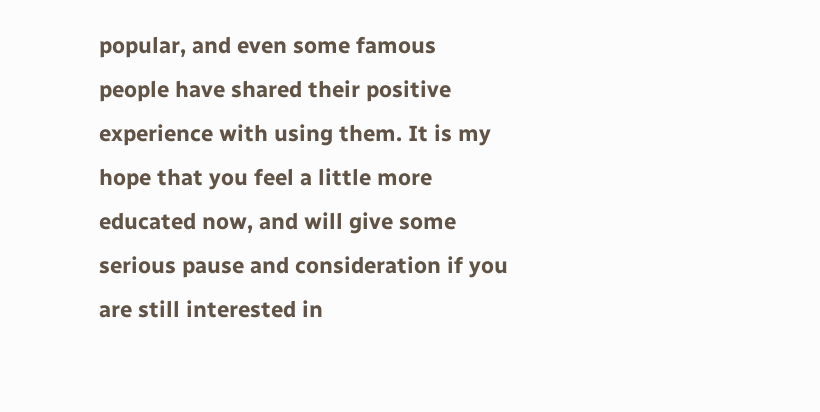popular, and even some famous people have shared their positive experience with using them. It is my hope that you feel a little more educated now, and will give some serious pause and consideration if you are still interested in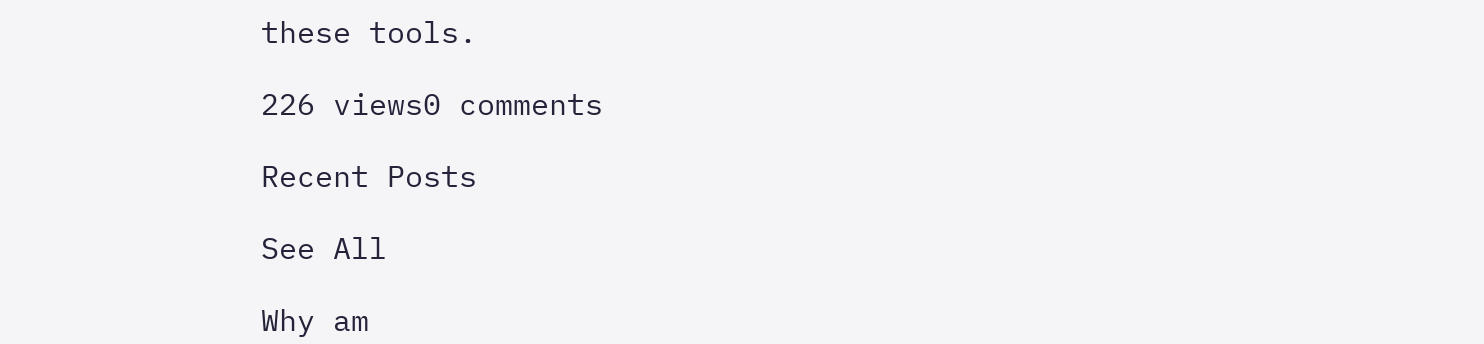these tools.

226 views0 comments

Recent Posts

See All

Why am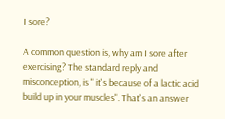I sore?

A common question is, why am I sore after exercising? The standard reply and misconception, is " it's because of a lactic acid build up in your muscles". That's an answer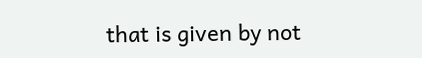that is given by not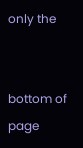only the


bottom of page